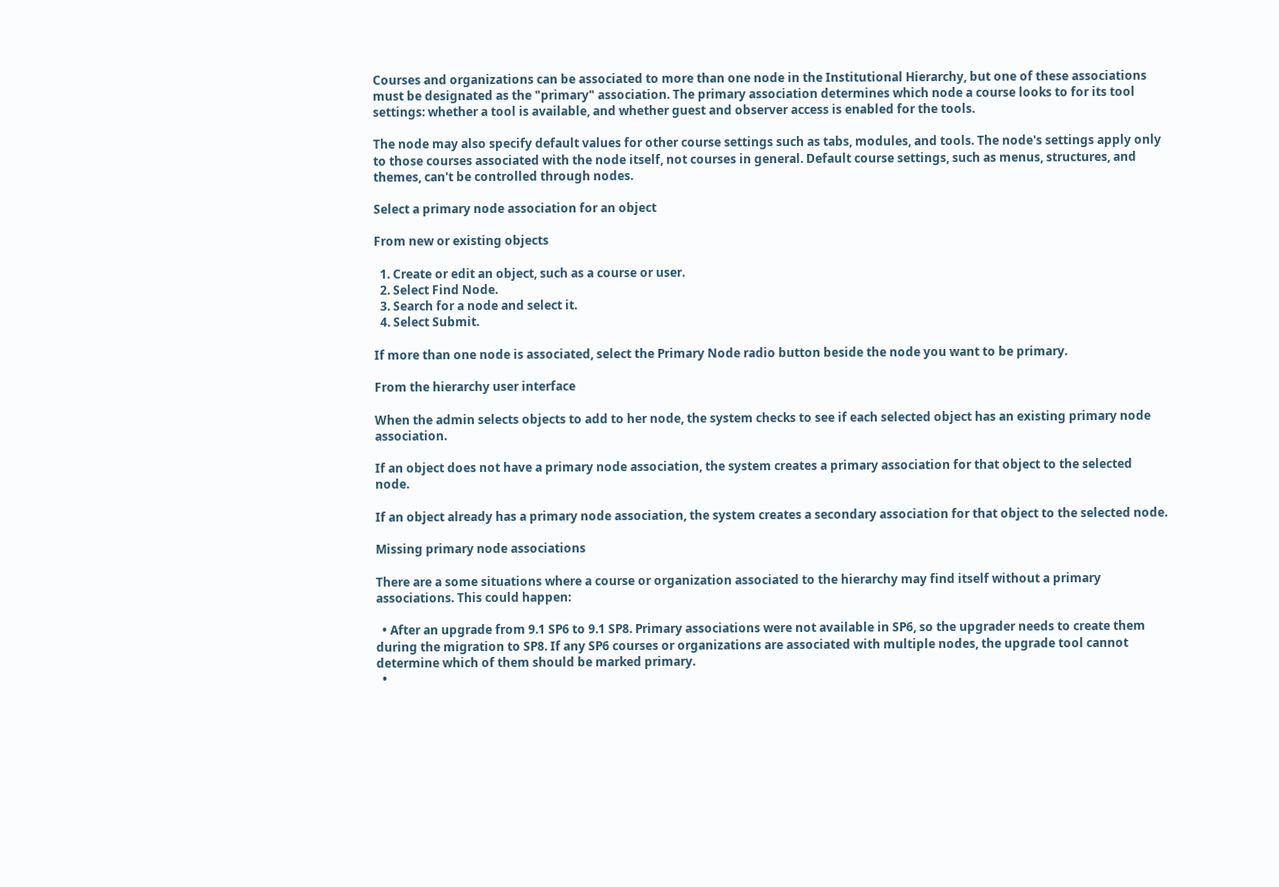Courses and organizations can be associated to more than one node in the Institutional Hierarchy, but one of these associations must be designated as the "primary" association. The primary association determines which node a course looks to for its tool settings: whether a tool is available, and whether guest and observer access is enabled for the tools.

The node may also specify default values for other course settings such as tabs, modules, and tools. The node's settings apply only to those courses associated with the node itself, not courses in general. Default course settings, such as menus, structures, and themes, can't be controlled through nodes.

Select a primary node association for an object

From new or existing objects

  1. Create or edit an object, such as a course or user.
  2. Select Find Node.
  3. Search for a node and select it.
  4. Select Submit.

If more than one node is associated, select the Primary Node radio button beside the node you want to be primary.

From the hierarchy user interface

When the admin selects objects to add to her node, the system checks to see if each selected object has an existing primary node association.

If an object does not have a primary node association, the system creates a primary association for that object to the selected node.

If an object already has a primary node association, the system creates a secondary association for that object to the selected node.

Missing primary node associations

There are a some situations where a course or organization associated to the hierarchy may find itself without a primary associations. This could happen:

  • After an upgrade from 9.1 SP6 to 9.1 SP8. Primary associations were not available in SP6, so the upgrader needs to create them during the migration to SP8. If any SP6 courses or organizations are associated with multiple nodes, the upgrade tool cannot determine which of them should be marked primary.
  •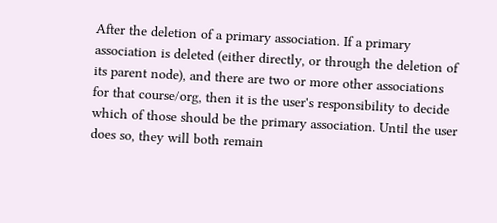After the deletion of a primary association. If a primary association is deleted (either directly, or through the deletion of its parent node), and there are two or more other associations for that course/org, then it is the user's responsibility to decide which of those should be the primary association. Until the user does so, they will both remain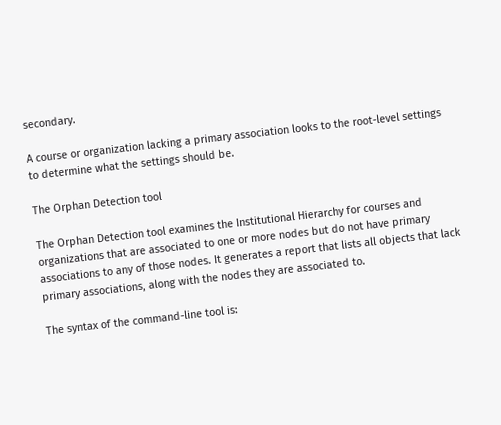secondary.

A course or organization lacking a primary association looks to the root-level settings to determine what the settings should be.

The Orphan Detection tool

The Orphan Detection tool examines the Institutional Hierarchy for courses and organizations that are associated to one or more nodes but do not have primary associations to any of those nodes. It generates a report that lists all objects that lack primary associations, along with the nodes they are associated to.

The syntax of the command-line tool is: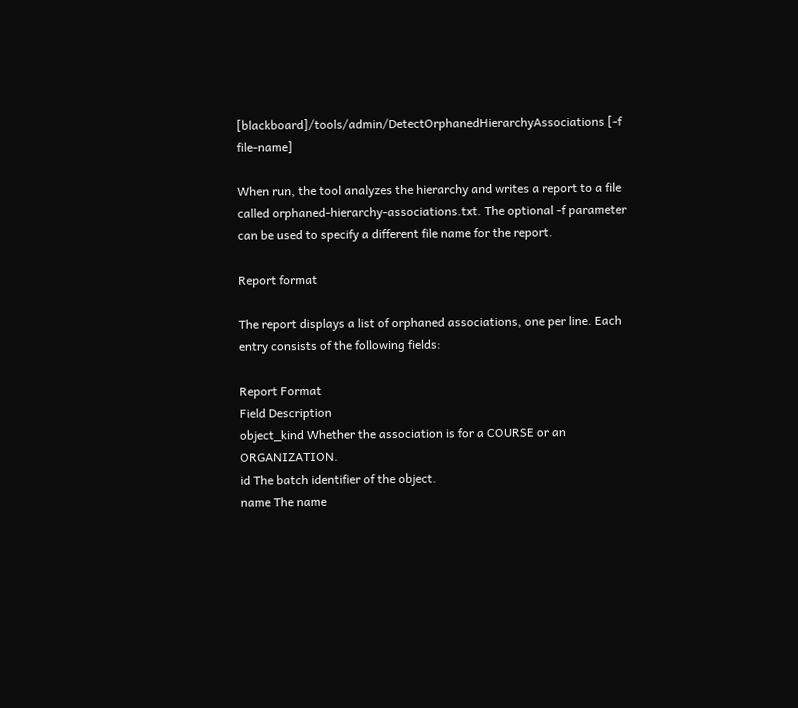[blackboard]/tools/admin/DetectOrphanedHierarchyAssociations [-f file-name]

When run, the tool analyzes the hierarchy and writes a report to a file called orphaned-hierarchy-associations.txt. The optional -f parameter can be used to specify a different file name for the report.

Report format

The report displays a list of orphaned associations, one per line. Each entry consists of the following fields:

Report Format
Field Description
object_kind Whether the association is for a COURSE or an ORGANIZATION.
id The batch identifier of the object.
name The name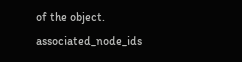of the object.
associated_node_ids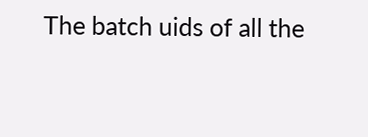The batch uids of all the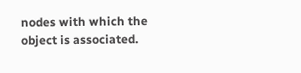nodes with which the object is associated.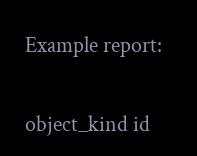Example report:

object_kind id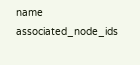name associated_node_ids